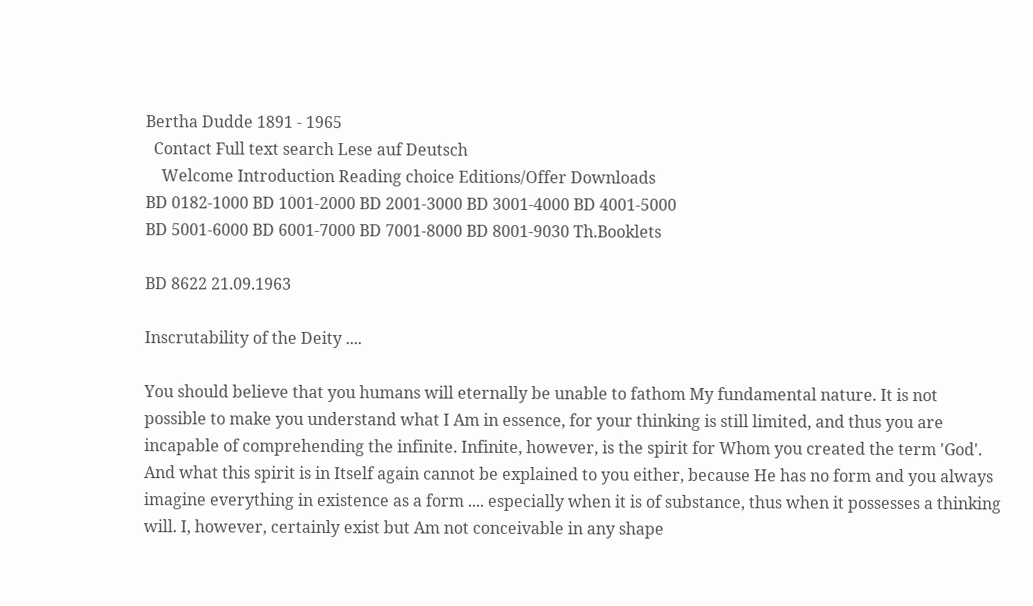Bertha Dudde 1891 - 1965
  Contact Full text search Lese auf Deutsch
    Welcome Introduction Reading choice Editions/Offer Downloads
BD 0182-1000 BD 1001-2000 BD 2001-3000 BD 3001-4000 BD 4001-5000
BD 5001-6000 BD 6001-7000 BD 7001-8000 BD 8001-9030 Th.Booklets

BD 8622 21.09.1963

Inscrutability of the Deity ....

You should believe that you humans will eternally be unable to fathom My fundamental nature. It is not possible to make you understand what I Am in essence, for your thinking is still limited, and thus you are incapable of comprehending the infinite. Infinite, however, is the spirit for Whom you created the term 'God'. And what this spirit is in Itself again cannot be explained to you either, because He has no form and you always imagine everything in existence as a form .... especially when it is of substance, thus when it possesses a thinking will. I, however, certainly exist but Am not conceivable in any shape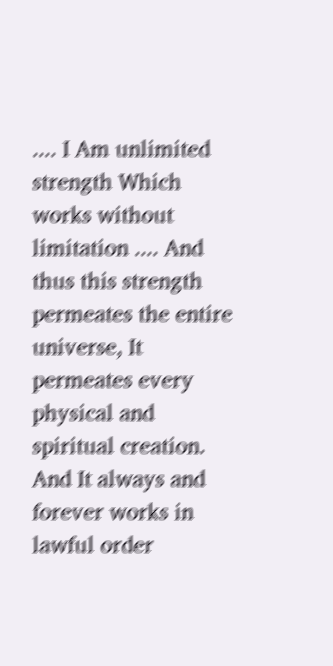.... I Am unlimited strength Which works without limitation .... And thus this strength permeates the entire universe, It permeates every physical and spiritual creation. And It always and forever works in lawful order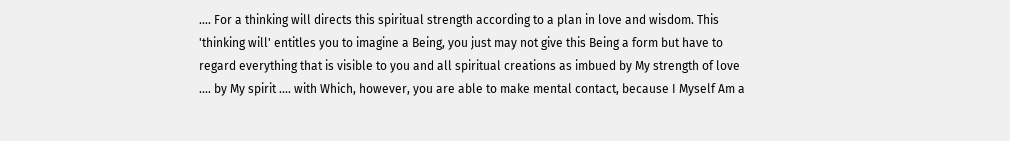.... For a thinking will directs this spiritual strength according to a plan in love and wisdom. This 'thinking will' entitles you to imagine a Being, you just may not give this Being a form but have to regard everything that is visible to you and all spiritual creations as imbued by My strength of love .... by My spirit .... with Which, however, you are able to make mental contact, because I Myself Am a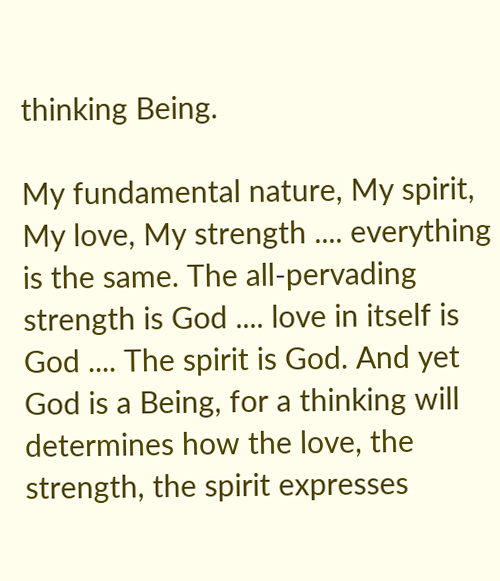thinking Being.

My fundamental nature, My spirit, My love, My strength .... everything is the same. The all-pervading strength is God .... love in itself is God .... The spirit is God. And yet God is a Being, for a thinking will determines how the love, the strength, the spirit expresses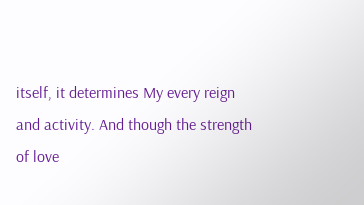itself, it determines My every reign and activity. And though the strength of love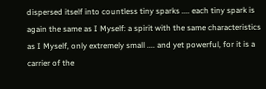dispersed itself into countless tiny sparks .... each tiny spark is again the same as I Myself: a spirit with the same characteristics as I Myself, only extremely small .... and yet powerful, for it is a carrier of the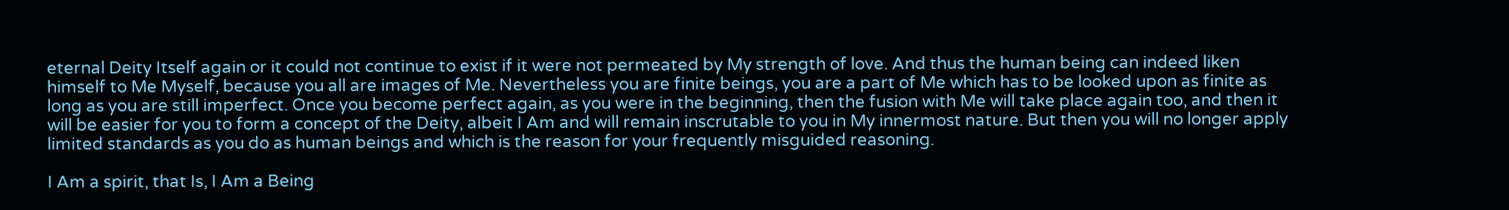eternal Deity Itself again or it could not continue to exist if it were not permeated by My strength of love. And thus the human being can indeed liken himself to Me Myself, because you all are images of Me. Nevertheless you are finite beings, you are a part of Me which has to be looked upon as finite as long as you are still imperfect. Once you become perfect again, as you were in the beginning, then the fusion with Me will take place again too, and then it will be easier for you to form a concept of the Deity, albeit I Am and will remain inscrutable to you in My innermost nature. But then you will no longer apply limited standards as you do as human beings and which is the reason for your frequently misguided reasoning.

I Am a spirit, that Is, I Am a Being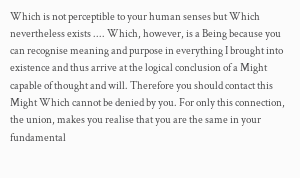Which is not perceptible to your human senses but Which nevertheless exists .... Which, however, is a Being because you can recognise meaning and purpose in everything I brought into existence and thus arrive at the logical conclusion of a Might capable of thought and will. Therefore you should contact this Might Which cannot be denied by you. For only this connection, the union, makes you realise that you are the same in your fundamental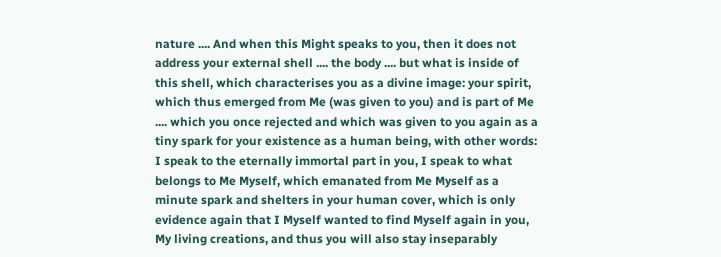nature .... And when this Might speaks to you, then it does not address your external shell .... the body .... but what is inside of this shell, which characterises you as a divine image: your spirit, which thus emerged from Me (was given to you) and is part of Me .... which you once rejected and which was given to you again as a tiny spark for your existence as a human being, with other words: I speak to the eternally immortal part in you, I speak to what belongs to Me Myself, which emanated from Me Myself as a minute spark and shelters in your human cover, which is only evidence again that I Myself wanted to find Myself again in you, My living creations, and thus you will also stay inseparably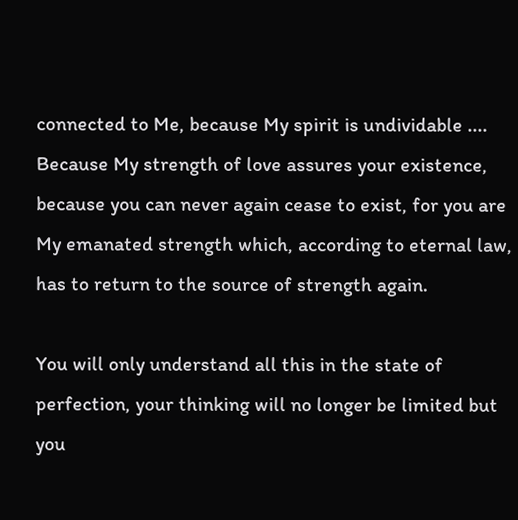connected to Me, because My spirit is undividable .... Because My strength of love assures your existence, because you can never again cease to exist, for you are My emanated strength which, according to eternal law, has to return to the source of strength again.

You will only understand all this in the state of perfection, your thinking will no longer be limited but you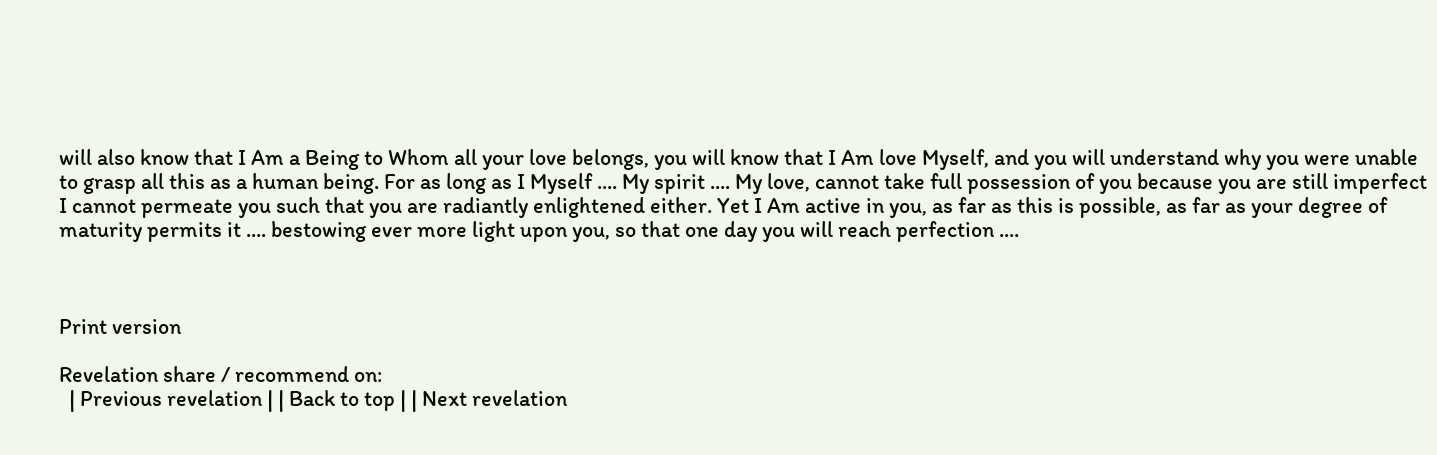will also know that I Am a Being to Whom all your love belongs, you will know that I Am love Myself, and you will understand why you were unable to grasp all this as a human being. For as long as I Myself .... My spirit .... My love, cannot take full possession of you because you are still imperfect I cannot permeate you such that you are radiantly enlightened either. Yet I Am active in you, as far as this is possible, as far as your degree of maturity permits it .... bestowing ever more light upon you, so that one day you will reach perfection ....



Print version

Revelation share / recommend on:
  | Previous revelation | | Back to top | | Next revelation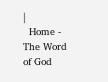|
  Home - The Word of God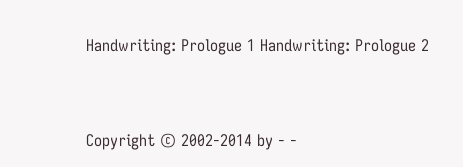Handwriting: Prologue 1 Handwriting: Prologue 2


Copyright © 2002-2014 by - -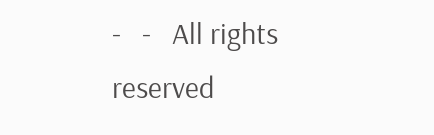-   -   All rights reserved